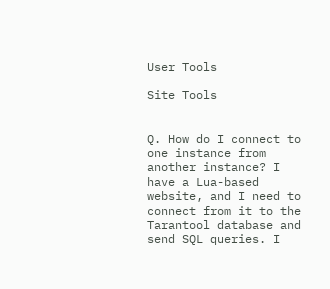User Tools

Site Tools


Q. How do I connect to one instance from another instance? I have a Lua-based website, and I need to connect from it to the Tarantool database and send SQL queries. I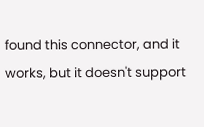found this connector, and it works, but it doesn't support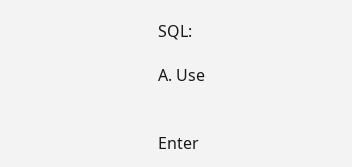SQL:

A. Use


Enter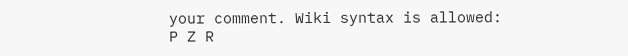your comment. Wiki syntax is allowed:
P Z R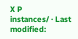X P
instances/ · Last modified: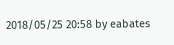2018/05/25 20:58 by eabates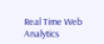Real Time Web Analytics